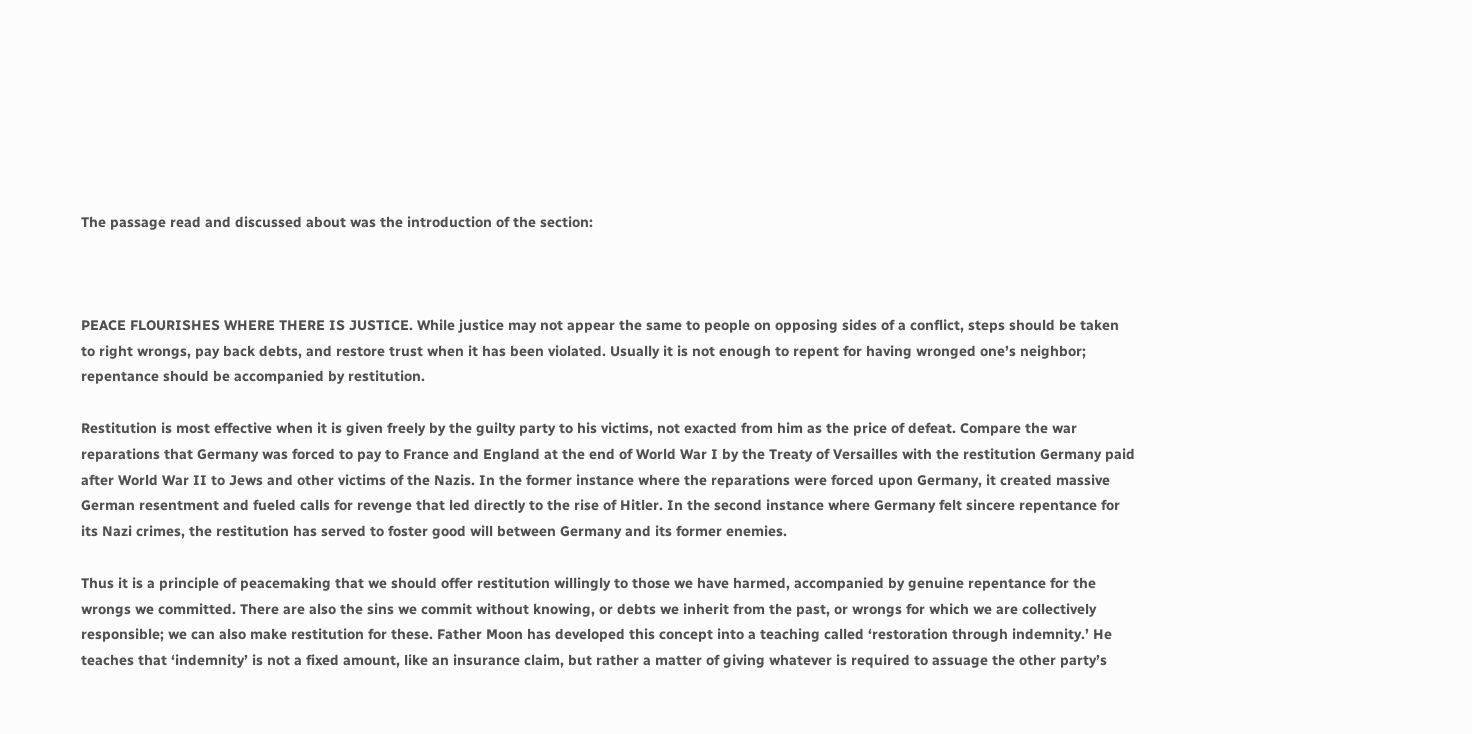The passage read and discussed about was the introduction of the section:



PEACE FLOURISHES WHERE THERE IS JUSTICE. While justice may not appear the same to people on opposing sides of a conflict, steps should be taken to right wrongs, pay back debts, and restore trust when it has been violated. Usually it is not enough to repent for having wronged one’s neighbor; repentance should be accompanied by restitution.

Restitution is most effective when it is given freely by the guilty party to his victims, not exacted from him as the price of defeat. Compare the war reparations that Germany was forced to pay to France and England at the end of World War I by the Treaty of Versailles with the restitution Germany paid after World War II to Jews and other victims of the Nazis. In the former instance where the reparations were forced upon Germany, it created massive German resentment and fueled calls for revenge that led directly to the rise of Hitler. In the second instance where Germany felt sincere repentance for its Nazi crimes, the restitution has served to foster good will between Germany and its former enemies.

Thus it is a principle of peacemaking that we should offer restitution willingly to those we have harmed, accompanied by genuine repentance for the wrongs we committed. There are also the sins we commit without knowing, or debts we inherit from the past, or wrongs for which we are collectively responsible; we can also make restitution for these. Father Moon has developed this concept into a teaching called ‘restoration through indemnity.’ He teaches that ‘indemnity’ is not a fixed amount, like an insurance claim, but rather a matter of giving whatever is required to assuage the other party’s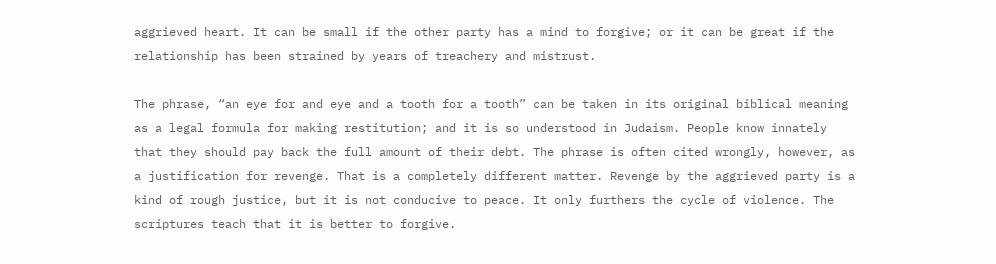aggrieved heart. It can be small if the other party has a mind to forgive; or it can be great if the relationship has been strained by years of treachery and mistrust.

The phrase, “an eye for and eye and a tooth for a tooth” can be taken in its original biblical meaning as a legal formula for making restitution; and it is so understood in Judaism. People know innately that they should pay back the full amount of their debt. The phrase is often cited wrongly, however, as a justification for revenge. That is a completely different matter. Revenge by the aggrieved party is a kind of rough justice, but it is not conducive to peace. It only furthers the cycle of violence. The scriptures teach that it is better to forgive.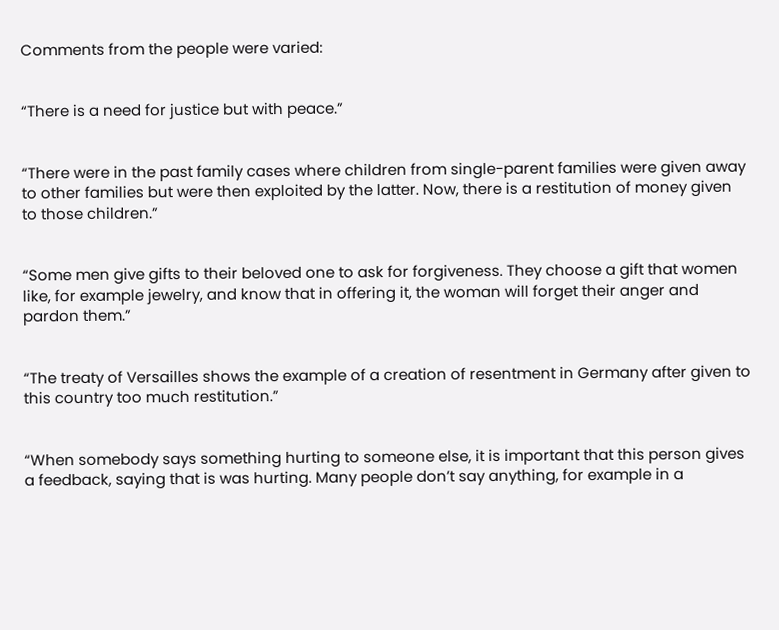Comments from the people were varied:


“There is a need for justice but with peace.”


“There were in the past family cases where children from single-parent families were given away to other families but were then exploited by the latter. Now, there is a restitution of money given to those children.”


“Some men give gifts to their beloved one to ask for forgiveness. They choose a gift that women like, for example jewelry, and know that in offering it, the woman will forget their anger and pardon them.”


“The treaty of Versailles shows the example of a creation of resentment in Germany after given to this country too much restitution.”


“When somebody says something hurting to someone else, it is important that this person gives a feedback, saying that is was hurting. Many people don’t say anything, for example in a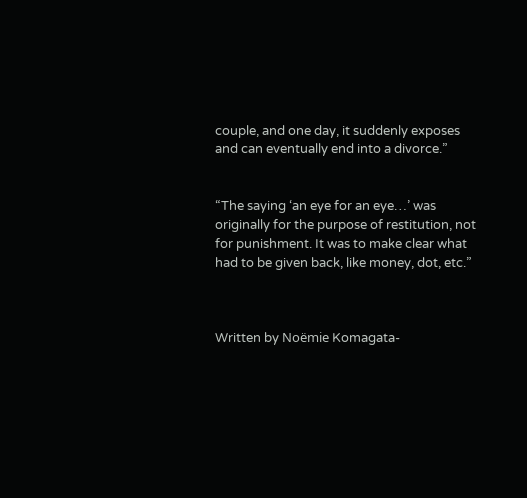couple, and one day, it suddenly exposes and can eventually end into a divorce.”


“The saying ‘an eye for an eye…’ was originally for the purpose of restitution, not for punishment. It was to make clear what had to be given back, like money, dot, etc.”



Written by Noëmie Komagata-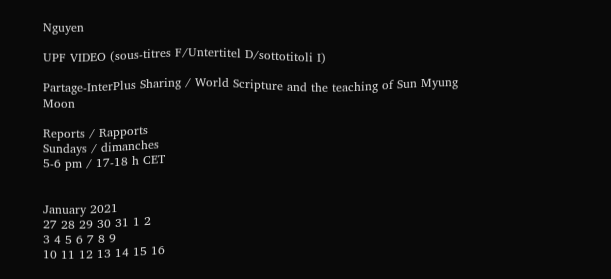Nguyen

UPF VIDEO (sous-titres F/Untertitel D/sottotitoli I)

Partage-InterPlus Sharing / World Scripture and the teaching of Sun Myung Moon

Reports / Rapports
Sundays / dimanches
5-6 pm / 17-18 h CET


January 2021
27 28 29 30 31 1 2
3 4 5 6 7 8 9
10 11 12 13 14 15 16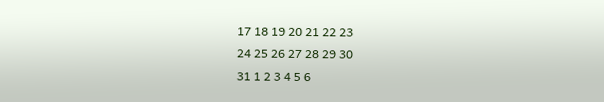17 18 19 20 21 22 23
24 25 26 27 28 29 30
31 1 2 3 4 5 6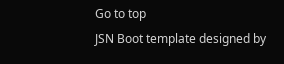Go to top
JSN Boot template designed by